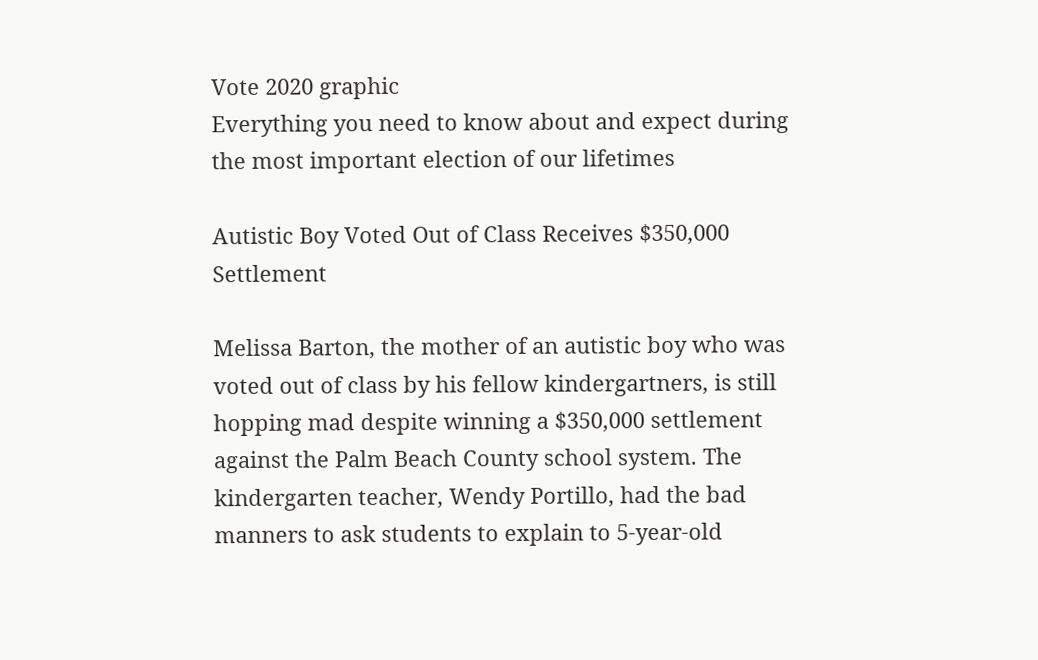Vote 2020 graphic
Everything you need to know about and expect during
the most important election of our lifetimes

Autistic Boy Voted Out of Class Receives $350,000 Settlement

Melissa Barton, the mother of an autistic boy who was voted out of class by his fellow kindergartners, is still hopping mad despite winning a $350,000 settlement against the Palm Beach County school system. The kindergarten teacher, Wendy Portillo, had the bad manners to ask students to explain to 5-year-old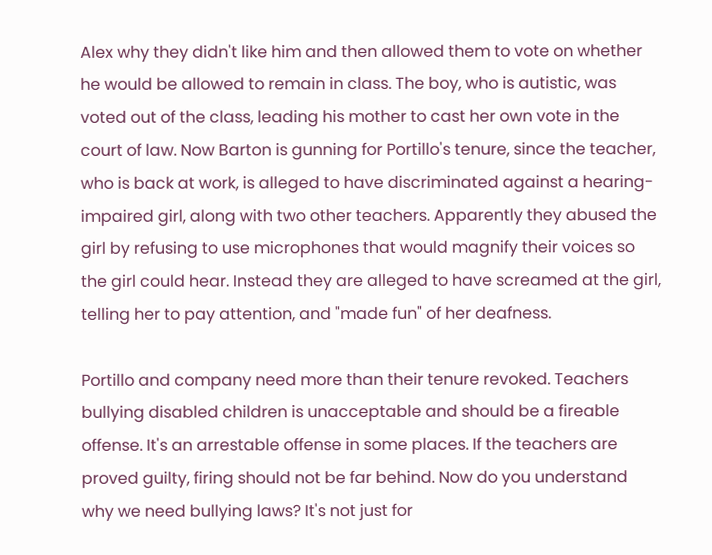Alex why they didn't like him and then allowed them to vote on whether he would be allowed to remain in class. The boy, who is autistic, was voted out of the class, leading his mother to cast her own vote in the court of law. Now Barton is gunning for Portillo's tenure, since the teacher, who is back at work, is alleged to have discriminated against a hearing-impaired girl, along with two other teachers. Apparently they abused the girl by refusing to use microphones that would magnify their voices so the girl could hear. Instead they are alleged to have screamed at the girl, telling her to pay attention, and "made fun" of her deafness.

Portillo and company need more than their tenure revoked. Teachers bullying disabled children is unacceptable and should be a fireable offense. It's an arrestable offense in some places. If the teachers are proved guilty, firing should not be far behind. Now do you understand why we need bullying laws? It's not just for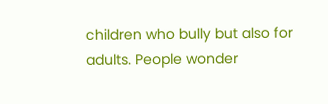children who bully but also for adults. People wonder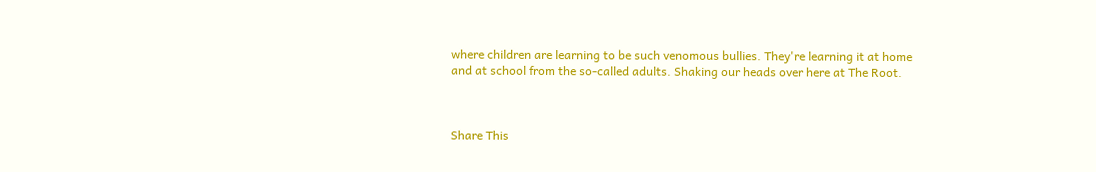where children are learning to be such venomous bullies. They're learning it at home and at school from the so-called adults. Shaking our heads over here at The Root.



Share This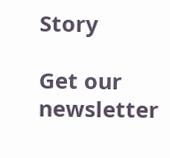Story

Get our newsletter